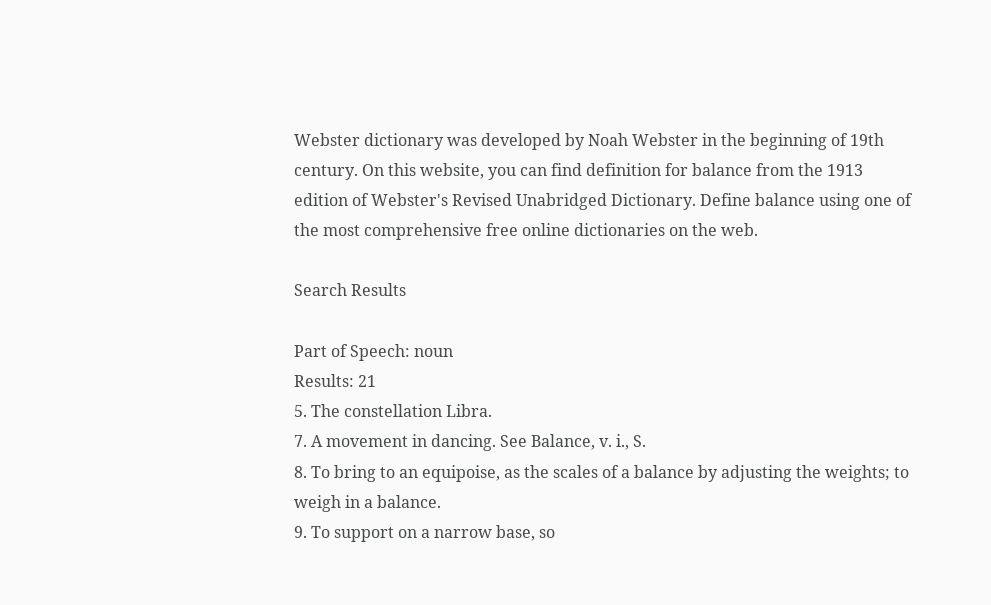Webster dictionary was developed by Noah Webster in the beginning of 19th century. On this website, you can find definition for balance from the 1913 edition of Webster's Revised Unabridged Dictionary. Define balance using one of the most comprehensive free online dictionaries on the web.

Search Results

Part of Speech: noun
Results: 21
5. The constellation Libra.
7. A movement in dancing. See Balance, v. i., S.
8. To bring to an equipoise, as the scales of a balance by adjusting the weights; to weigh in a balance.
9. To support on a narrow base, so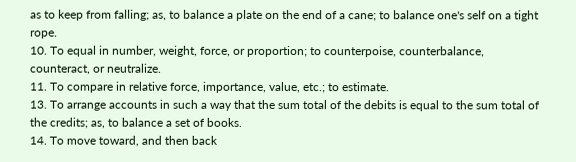as to keep from falling; as, to balance a plate on the end of a cane; to balance one's self on a tight rope.
10. To equal in number, weight, force, or proportion; to counterpoise, counterbalance, counteract, or neutralize.
11. To compare in relative force, importance, value, etc.; to estimate.
13. To arrange accounts in such a way that the sum total of the debits is equal to the sum total of the credits; as, to balance a set of books.
14. To move toward, and then back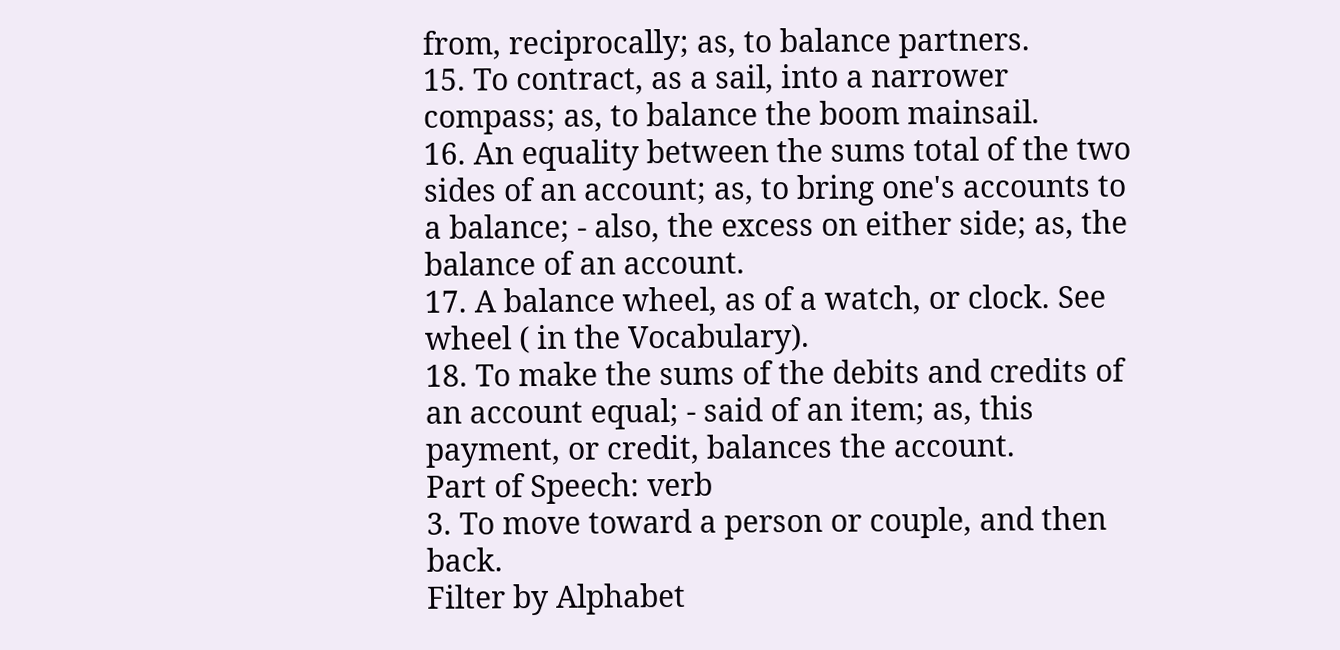from, reciprocally; as, to balance partners.
15. To contract, as a sail, into a narrower compass; as, to balance the boom mainsail.
16. An equality between the sums total of the two sides of an account; as, to bring one's accounts to a balance; - also, the excess on either side; as, the balance of an account.
17. A balance wheel, as of a watch, or clock. See wheel ( in the Vocabulary).
18. To make the sums of the debits and credits of an account equal; - said of an item; as, this payment, or credit, balances the account.
Part of Speech: verb
3. To move toward a person or couple, and then back.
Filter by Alphabet